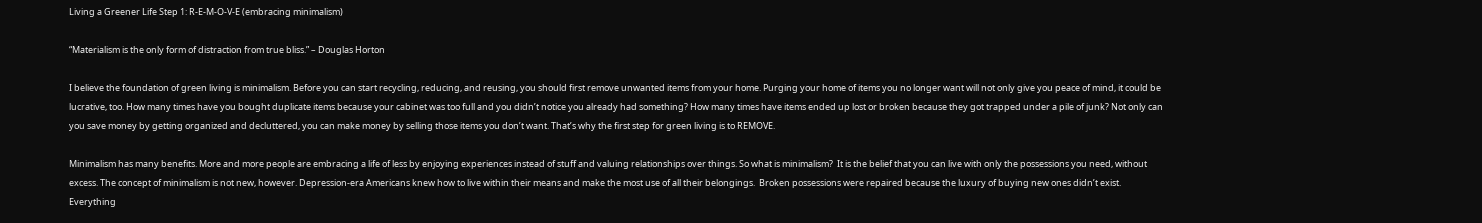Living a Greener Life Step 1: R-E-M-O-V-E (embracing minimalism)

“Materialism is the only form of distraction from true bliss.” – Douglas Horton

I believe the foundation of green living is minimalism. Before you can start recycling, reducing, and reusing, you should first remove unwanted items from your home. Purging your home of items you no longer want will not only give you peace of mind, it could be lucrative, too. How many times have you bought duplicate items because your cabinet was too full and you didn’t notice you already had something? How many times have items ended up lost or broken because they got trapped under a pile of junk? Not only can you save money by getting organized and decluttered, you can make money by selling those items you don’t want. That’s why the first step for green living is to REMOVE.

Minimalism has many benefits. More and more people are embracing a life of less by enjoying experiences instead of stuff and valuing relationships over things. So what is minimalism?  It is the belief that you can live with only the possessions you need, without excess. The concept of minimalism is not new, however. Depression-era Americans knew how to live within their means and make the most use of all their belongings.  Broken possessions were repaired because the luxury of buying new ones didn’t exist. Everything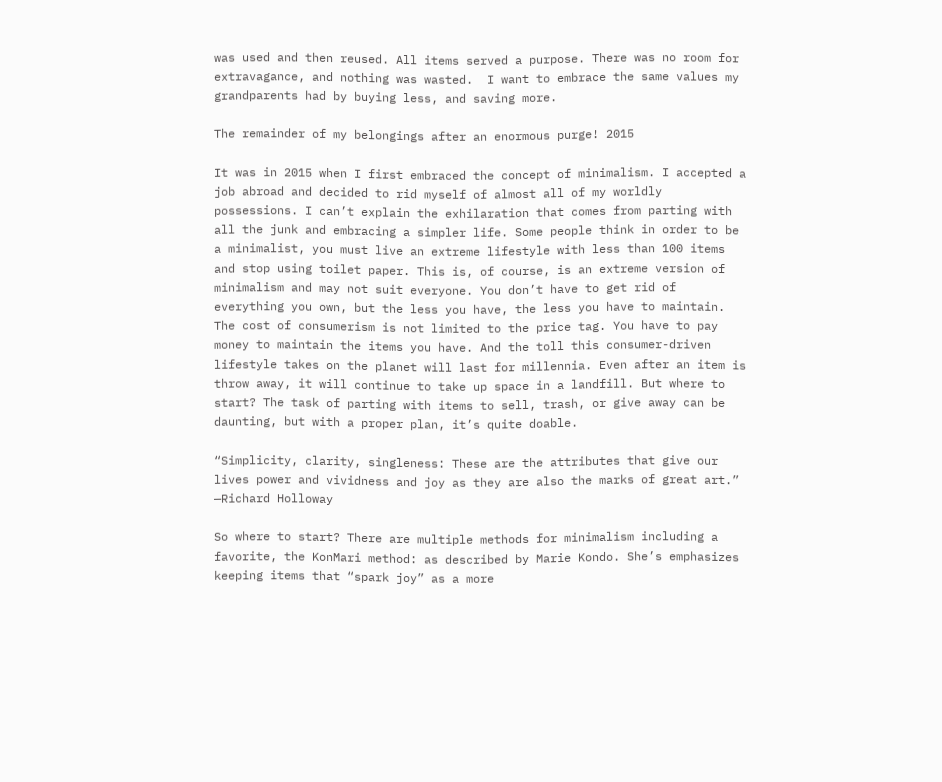was used and then reused. All items served a purpose. There was no room for extravagance, and nothing was wasted.  I want to embrace the same values my grandparents had by buying less, and saving more.

The remainder of my belongings after an enormous purge! 2015

It was in 2015 when I first embraced the concept of minimalism. I accepted a job abroad and decided to rid myself of almost all of my worldly possessions. I can’t explain the exhilaration that comes from parting with all the junk and embracing a simpler life. Some people think in order to be a minimalist, you must live an extreme lifestyle with less than 100 items and stop using toilet paper. This is, of course, is an extreme version of minimalism and may not suit everyone. You don’t have to get rid of everything you own, but the less you have, the less you have to maintain. The cost of consumerism is not limited to the price tag. You have to pay money to maintain the items you have. And the toll this consumer-driven lifestyle takes on the planet will last for millennia. Even after an item is throw away, it will continue to take up space in a landfill. But where to start? The task of parting with items to sell, trash, or give away can be daunting, but with a proper plan, it’s quite doable.

“Simplicity, clarity, singleness: These are the attributes that give our lives power and vividness and joy as they are also the marks of great art.” —Richard Holloway

So where to start? There are multiple methods for minimalism including a favorite, the KonMari method: as described by Marie Kondo. She’s emphasizes keeping items that “spark joy” as a more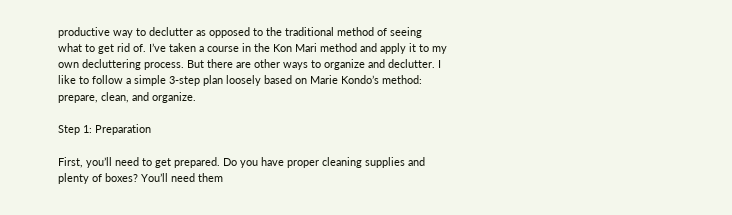productive way to declutter as opposed to the traditional method of seeing what to get rid of. I’ve taken a course in the Kon Mari method and apply it to my own decluttering process. But there are other ways to organize and declutter. I like to follow a simple 3-step plan loosely based on Marie Kondo’s method: prepare, clean, and organize.

Step 1: Preparation

First, you’ll need to get prepared. Do you have proper cleaning supplies and plenty of boxes? You’ll need them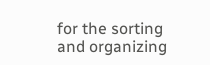for the sorting and organizing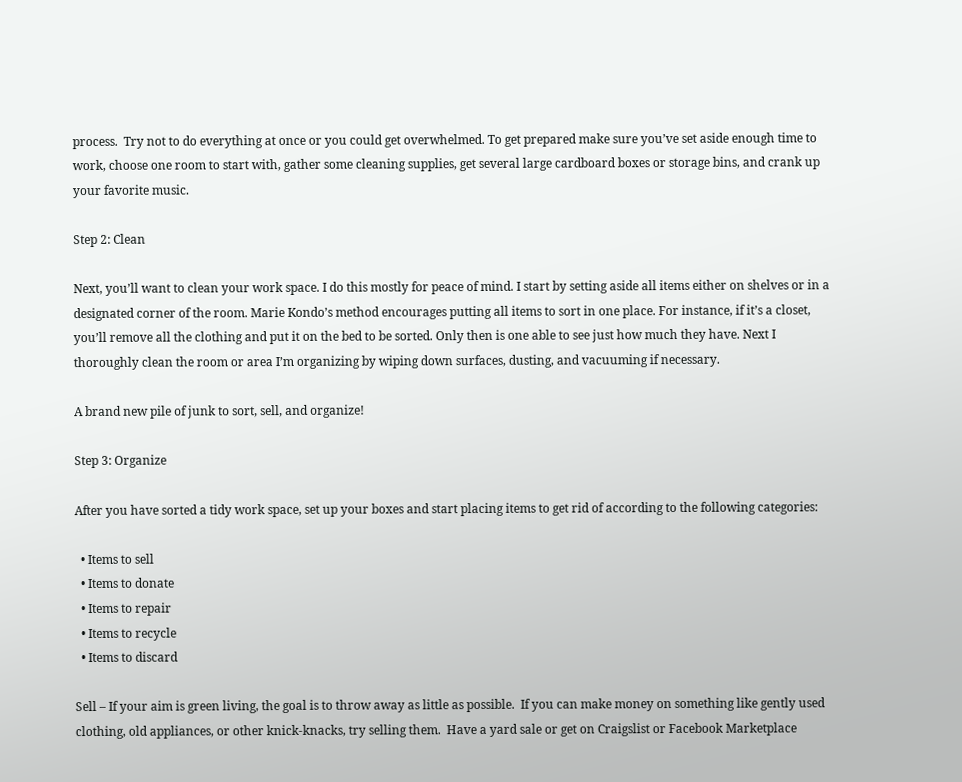process.  Try not to do everything at once or you could get overwhelmed. To get prepared make sure you’ve set aside enough time to work, choose one room to start with, gather some cleaning supplies, get several large cardboard boxes or storage bins, and crank up your favorite music.

Step 2: Clean

Next, you’ll want to clean your work space. I do this mostly for peace of mind. I start by setting aside all items either on shelves or in a designated corner of the room. Marie Kondo’s method encourages putting all items to sort in one place. For instance, if it’s a closet, you’ll remove all the clothing and put it on the bed to be sorted. Only then is one able to see just how much they have. Next I thoroughly clean the room or area I’m organizing by wiping down surfaces, dusting, and vacuuming if necessary.

A brand new pile of junk to sort, sell, and organize!

Step 3: Organize

After you have sorted a tidy work space, set up your boxes and start placing items to get rid of according to the following categories:

  • Items to sell
  • Items to donate
  • Items to repair
  • Items to recycle
  • Items to discard

Sell – If your aim is green living, the goal is to throw away as little as possible.  If you can make money on something like gently used clothing, old appliances, or other knick-knacks, try selling them.  Have a yard sale or get on Craigslist or Facebook Marketplace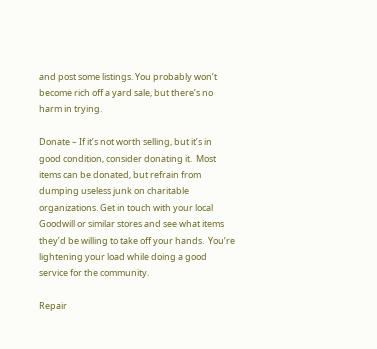and post some listings. You probably won’t become rich off a yard sale, but there’s no harm in trying.

Donate – If it’s not worth selling, but it’s in good condition, consider donating it.  Most items can be donated, but refrain from dumping useless junk on charitable organizations. Get in touch with your local Goodwill or similar stores and see what items they’d be willing to take off your hands.  You’re lightening your load while doing a good service for the community.

Repair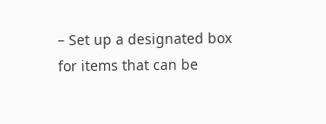– Set up a designated box for items that can be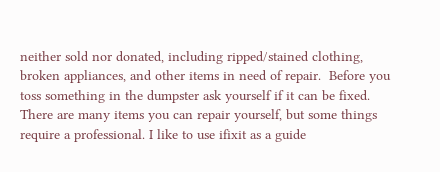neither sold nor donated, including ripped/stained clothing, broken appliances, and other items in need of repair.  Before you toss something in the dumpster ask yourself if it can be fixed. There are many items you can repair yourself, but some things require a professional. I like to use ifixit as a guide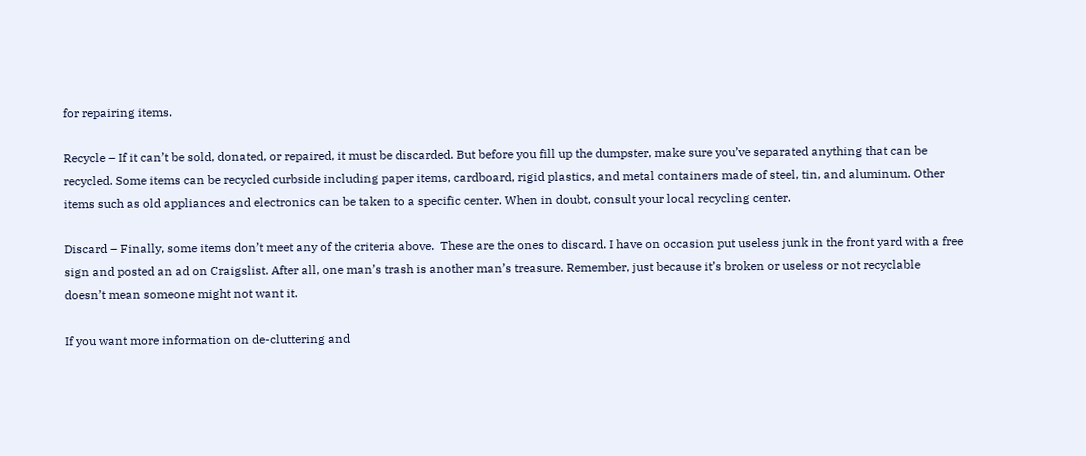for repairing items.

Recycle – If it can’t be sold, donated, or repaired, it must be discarded. But before you fill up the dumpster, make sure you’ve separated anything that can be recycled. Some items can be recycled curbside including paper items, cardboard, rigid plastics, and metal containers made of steel, tin, and aluminum. Other items such as old appliances and electronics can be taken to a specific center. When in doubt, consult your local recycling center.

Discard – Finally, some items don’t meet any of the criteria above.  These are the ones to discard. I have on occasion put useless junk in the front yard with a free sign and posted an ad on Craigslist. After all, one man’s trash is another man’s treasure. Remember, just because it’s broken or useless or not recyclable doesn’t mean someone might not want it.

If you want more information on de-cluttering and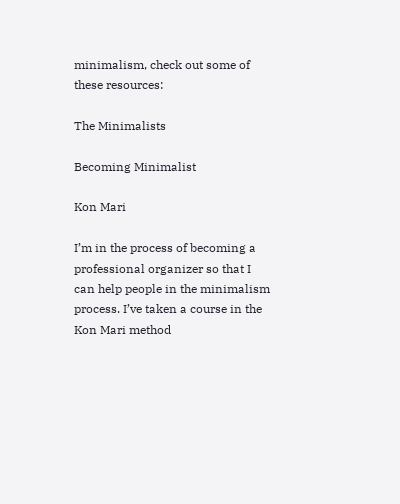minimalism, check out some of these resources:

The Minimalists

Becoming Minimalist

Kon Mari

I’m in the process of becoming a professional organizer so that I can help people in the minimalism process. I’ve taken a course in the Kon Mari method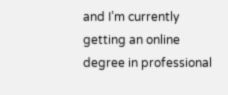and I’m currently getting an online degree in professional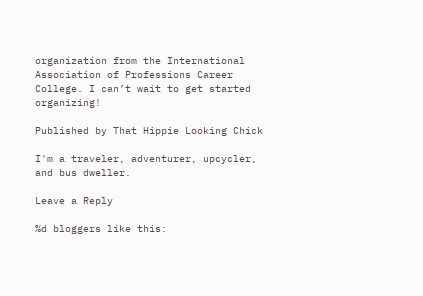organization from the International Association of Professions Career College. I can’t wait to get started organizing!

Published by That Hippie Looking Chick

I'm a traveler, adventurer, upcycler, and bus dweller.

Leave a Reply

%d bloggers like this: